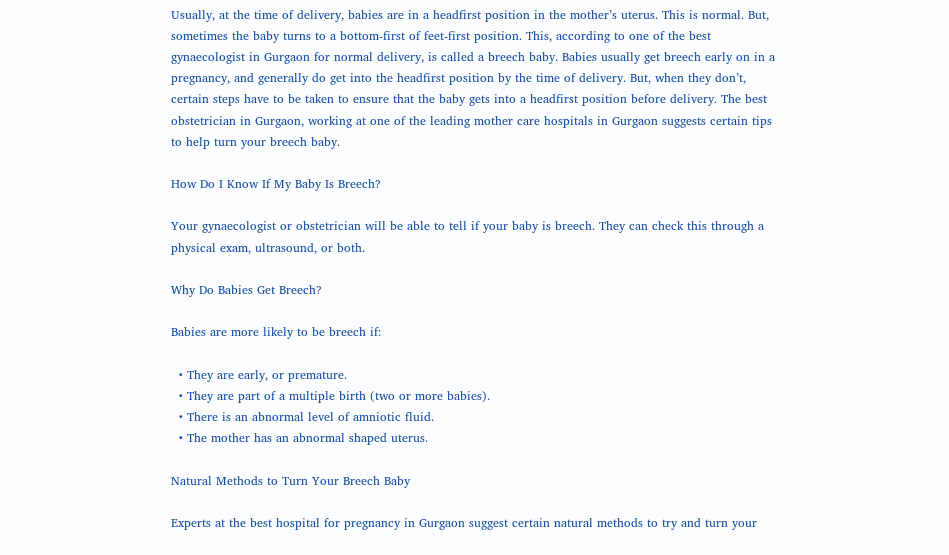Usually, at the time of delivery, babies are in a headfirst position in the mother’s uterus. This is normal. But, sometimes the baby turns to a bottom-first of feet-first position. This, according to one of the best gynaecologist in Gurgaon for normal delivery, is called a breech baby. Babies usually get breech early on in a pregnancy, and generally do get into the headfirst position by the time of delivery. But, when they don’t, certain steps have to be taken to ensure that the baby gets into a headfirst position before delivery. The best obstetrician in Gurgaon, working at one of the leading mother care hospitals in Gurgaon suggests certain tips to help turn your breech baby.

How Do I Know If My Baby Is Breech?

Your gynaecologist or obstetrician will be able to tell if your baby is breech. They can check this through a physical exam, ultrasound, or both.

Why Do Babies Get Breech?

Babies are more likely to be breech if:

  • They are early, or premature.
  • They are part of a multiple birth (two or more babies).
  • There is an abnormal level of amniotic fluid.
  • The mother has an abnormal shaped uterus.

Natural Methods to Turn Your Breech Baby

Experts at the best hospital for pregnancy in Gurgaon suggest certain natural methods to try and turn your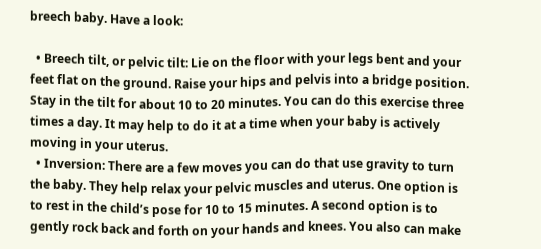breech baby. Have a look:

  • Breech tilt, or pelvic tilt: Lie on the floor with your legs bent and your feet flat on the ground. Raise your hips and pelvis into a bridge position. Stay in the tilt for about 10 to 20 minutes. You can do this exercise three times a day. It may help to do it at a time when your baby is actively moving in your uterus.
  • Inversion: There are a few moves you can do that use gravity to turn the baby. They help relax your pelvic muscles and uterus. One option is to rest in the child’s pose for 10 to 15 minutes. A second option is to gently rock back and forth on your hands and knees. You also can make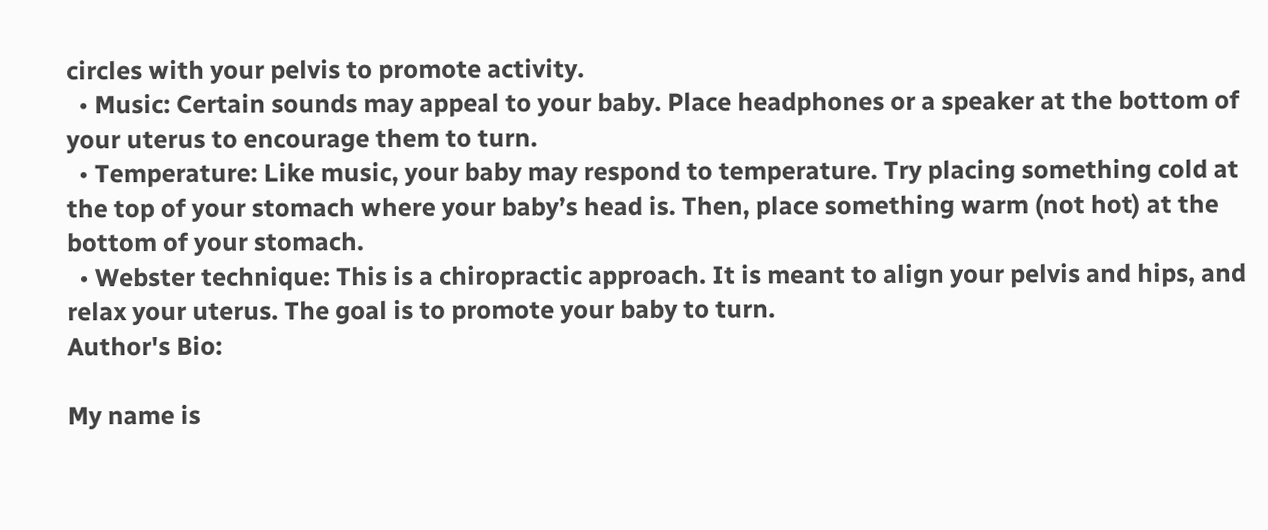circles with your pelvis to promote activity.
  • Music: Certain sounds may appeal to your baby. Place headphones or a speaker at the bottom of your uterus to encourage them to turn.
  • Temperature: Like music, your baby may respond to temperature. Try placing something cold at the top of your stomach where your baby’s head is. Then, place something warm (not hot) at the bottom of your stomach.
  • Webster technique: This is a chiropractic approach. It is meant to align your pelvis and hips, and relax your uterus. The goal is to promote your baby to turn.
Author's Bio:

My name is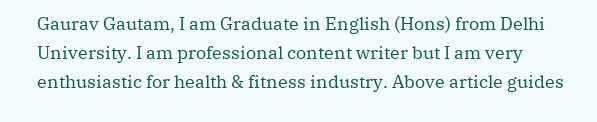Gaurav Gautam, I am Graduate in English (Hons) from Delhi University. I am professional content writer but I am very enthusiastic for health & fitness industry. Above article guides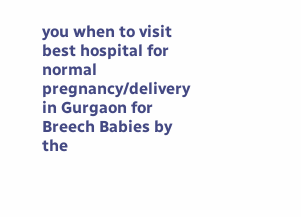you when to visit best hospital for normal pregnancy/delivery in Gurgaon for Breech Babies by the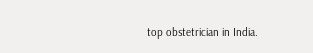top obstetrician in India.